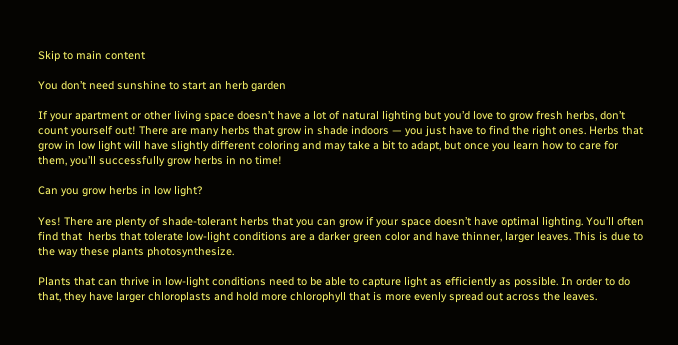Skip to main content

You don’t need sunshine to start an herb garden

If your apartment or other living space doesn’t have a lot of natural lighting but you’d love to grow fresh herbs, don’t count yourself out! There are many herbs that grow in shade indoors — you just have to find the right ones. Herbs that grow in low light will have slightly different coloring and may take a bit to adapt, but once you learn how to care for them, you’ll successfully grow herbs in no time!

Can you grow herbs in low light?

Yes! There are plenty of shade-tolerant herbs that you can grow if your space doesn’t have optimal lighting. You’ll often find that  herbs that tolerate low-light conditions are a darker green color and have thinner, larger leaves. This is due to the way these plants photosynthesize.

Plants that can thrive in low-light conditions need to be able to capture light as efficiently as possible. In order to do that, they have larger chloroplasts and hold more chlorophyll that is more evenly spread out across the leaves.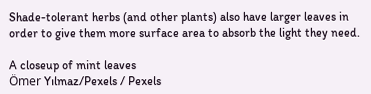Shade-tolerant herbs (and other plants) also have larger leaves in order to give them more surface area to absorb the light they need.

A closeup of mint leaves
Ömer Yılmaz/Pexels / Pexels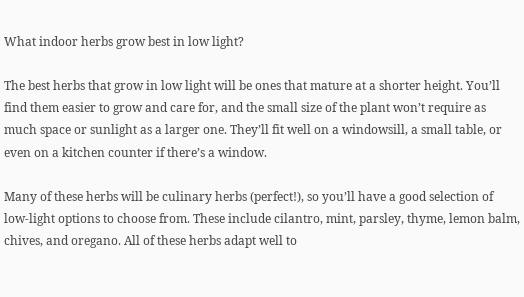What indoor herbs grow best in low light?

The best herbs that grow in low light will be ones that mature at a shorter height. You’ll find them easier to grow and care for, and the small size of the plant won’t require as much space or sunlight as a larger one. They’ll fit well on a windowsill, a small table, or even on a kitchen counter if there’s a window.

Many of these herbs will be culinary herbs (perfect!), so you’ll have a good selection of low-light options to choose from. These include cilantro, mint, parsley, thyme, lemon balm, chives, and oregano. All of these herbs adapt well to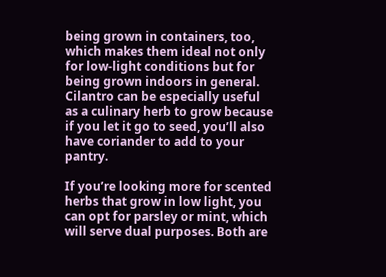being grown in containers, too, which makes them ideal not only for low-light conditions but for being grown indoors in general. Cilantro can be especially useful as a culinary herb to grow because if you let it go to seed, you’ll also have coriander to add to your pantry.

If you’re looking more for scented herbs that grow in low light, you can opt for parsley or mint, which will serve dual purposes. Both are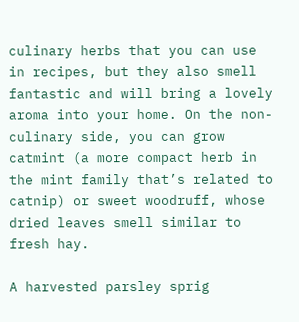culinary herbs that you can use in recipes, but they also smell fantastic and will bring a lovely aroma into your home. On the non-culinary side, you can grow catmint (a more compact herb in the mint family that’s related to catnip) or sweet woodruff, whose dried leaves smell similar to fresh hay.

A harvested parsley sprig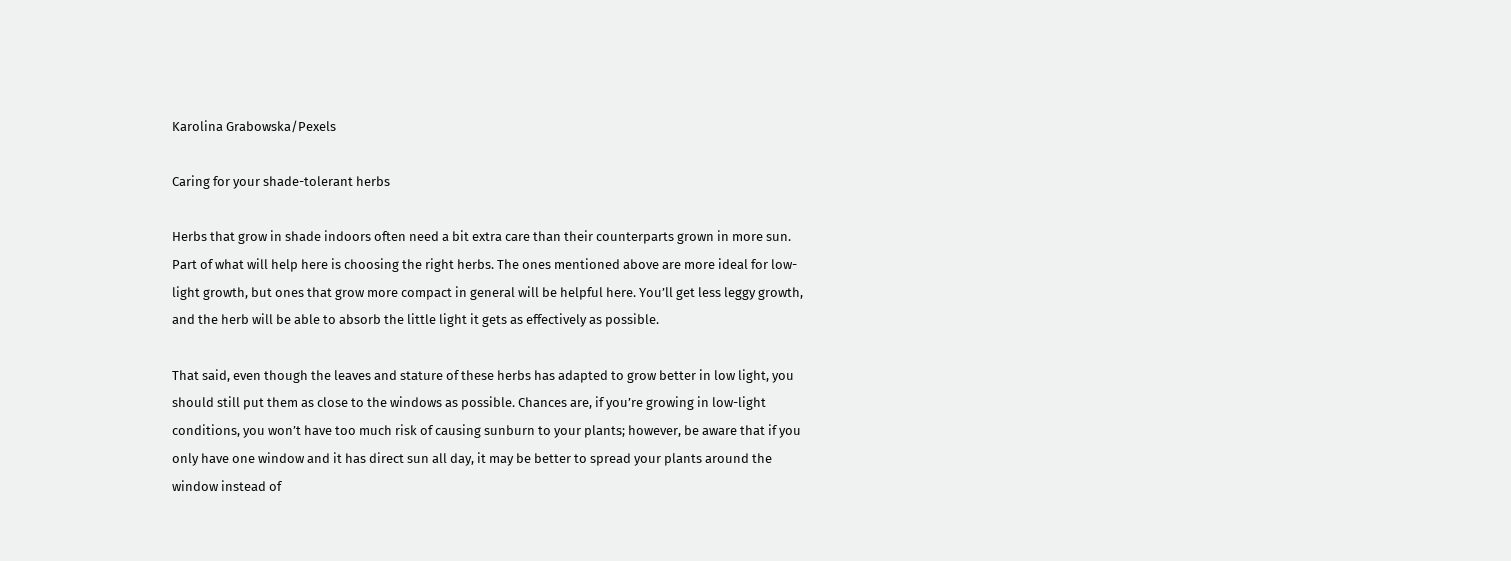Karolina Grabowska/Pexels

Caring for your shade-tolerant herbs

Herbs that grow in shade indoors often need a bit extra care than their counterparts grown in more sun. Part of what will help here is choosing the right herbs. The ones mentioned above are more ideal for low-light growth, but ones that grow more compact in general will be helpful here. You’ll get less leggy growth, and the herb will be able to absorb the little light it gets as effectively as possible.

That said, even though the leaves and stature of these herbs has adapted to grow better in low light, you should still put them as close to the windows as possible. Chances are, if you’re growing in low-light conditions, you won’t have too much risk of causing sunburn to your plants; however, be aware that if you only have one window and it has direct sun all day, it may be better to spread your plants around the window instead of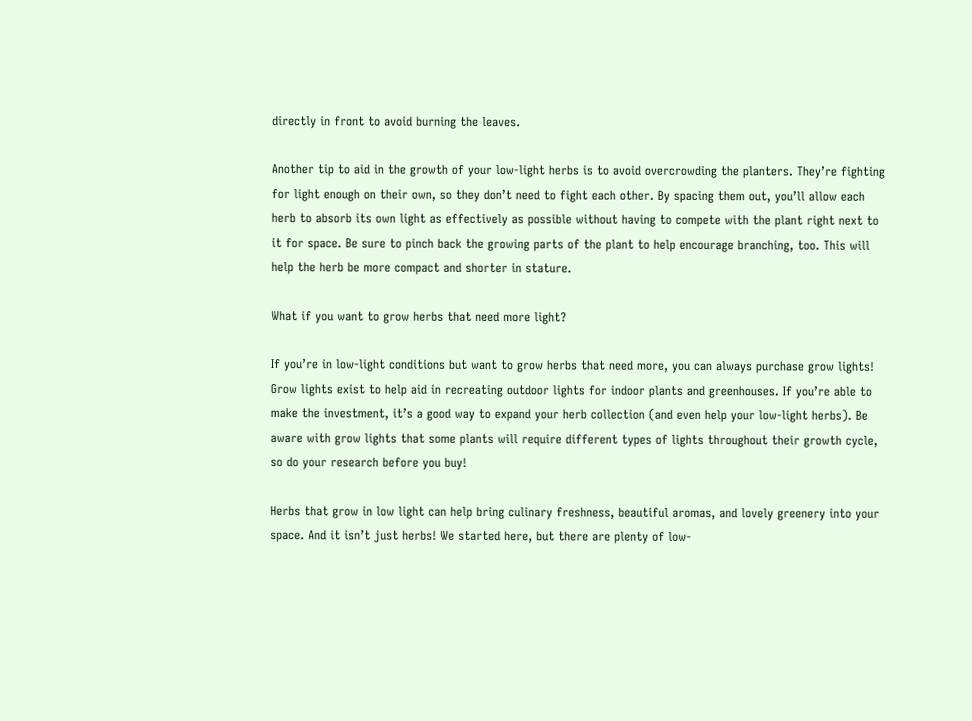directly in front to avoid burning the leaves.

Another tip to aid in the growth of your low-light herbs is to avoid overcrowding the planters. They’re fighting for light enough on their own, so they don’t need to fight each other. By spacing them out, you’ll allow each herb to absorb its own light as effectively as possible without having to compete with the plant right next to it for space. Be sure to pinch back the growing parts of the plant to help encourage branching, too. This will help the herb be more compact and shorter in stature.

What if you want to grow herbs that need more light?

If you’re in low-light conditions but want to grow herbs that need more, you can always purchase grow lights! Grow lights exist to help aid in recreating outdoor lights for indoor plants and greenhouses. If you’re able to make the investment, it’s a good way to expand your herb collection (and even help your low-light herbs). Be aware with grow lights that some plants will require different types of lights throughout their growth cycle, so do your research before you buy!

Herbs that grow in low light can help bring culinary freshness, beautiful aromas, and lovely greenery into your space. And it isn’t just herbs! We started here, but there are plenty of low-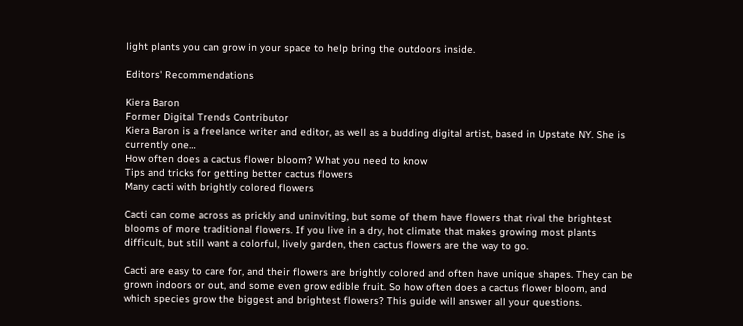light plants you can grow in your space to help bring the outdoors inside.

Editors' Recommendations

Kiera Baron
Former Digital Trends Contributor
Kiera Baron is a freelance writer and editor, as well as a budding digital artist, based in Upstate NY. She is currently one…
How often does a cactus flower bloom? What you need to know
Tips and tricks for getting better cactus flowers
Many cacti with brightly colored flowers

Cacti can come across as prickly and uninviting, but some of them have flowers that rival the brightest blooms of more traditional flowers. If you live in a dry, hot climate that makes growing most plants difficult, but still want a colorful, lively garden, then cactus flowers are the way to go.

Cacti are easy to care for, and their flowers are brightly colored and often have unique shapes. They can be grown indoors or out, and some even grow edible fruit. So how often does a cactus flower bloom, and which species grow the biggest and brightest flowers? This guide will answer all your questions.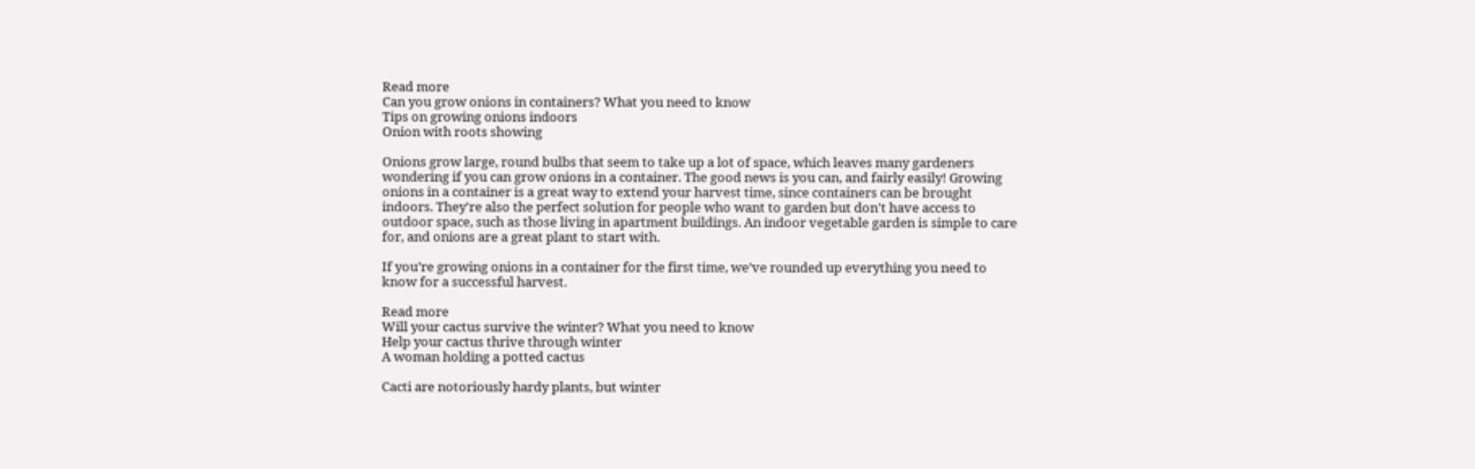Read more
Can you grow onions in containers? What you need to know
Tips on growing onions indoors
Onion with roots showing

Onions grow large, round bulbs that seem to take up a lot of space, which leaves many gardeners wondering if you can grow onions in a container. The good news is you can, and fairly easily! Growing onions in a container is a great way to extend your harvest time, since containers can be brought indoors. They're also the perfect solution for people who want to garden but don't have access to outdoor space, such as those living in apartment buildings. An indoor vegetable garden is simple to care for, and onions are a great plant to start with.

If you’re growing onions in a container for the first time, we’ve rounded up everything you need to know for a successful harvest.

Read more
Will your cactus survive the winter? What you need to know
Help your cactus thrive through winter
A woman holding a potted cactus

Cacti are notoriously hardy plants, but winter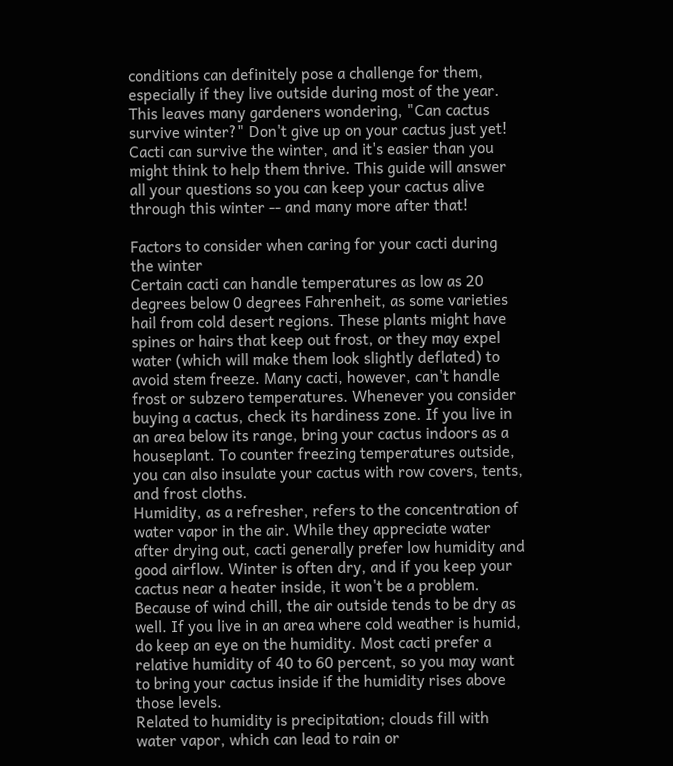conditions can definitely pose a challenge for them, especially if they live outside during most of the year. This leaves many gardeners wondering, "Can cactus survive winter?" Don't give up on your cactus just yet! Cacti can survive the winter, and it's easier than you might think to help them thrive. This guide will answer all your questions so you can keep your cactus alive through this winter -- and many more after that!

Factors to consider when caring for your cacti during the winter
Certain cacti can handle temperatures as low as 20 degrees below 0 degrees Fahrenheit, as some varieties hail from cold desert regions. These plants might have spines or hairs that keep out frost, or they may expel water (which will make them look slightly deflated) to avoid stem freeze. Many cacti, however, can't handle frost or subzero temperatures. Whenever you consider buying a cactus, check its hardiness zone. If you live in an area below its range, bring your cactus indoors as a houseplant. To counter freezing temperatures outside, you can also insulate your cactus with row covers, tents, and frost cloths.
Humidity, as a refresher, refers to the concentration of water vapor in the air. While they appreciate water after drying out, cacti generally prefer low humidity and good airflow. Winter is often dry, and if you keep your cactus near a heater inside, it won't be a problem. Because of wind chill, the air outside tends to be dry as well. If you live in an area where cold weather is humid, do keep an eye on the humidity. Most cacti prefer a relative humidity of 40 to 60 percent, so you may want to bring your cactus inside if the humidity rises above those levels.
Related to humidity is precipitation; clouds fill with water vapor, which can lead to rain or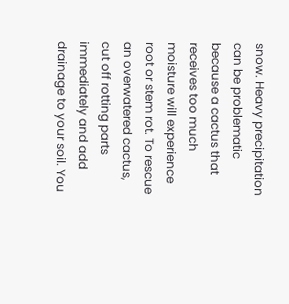snow. Heavy precipitation can be problematic because a cactus that receives too much moisture will experience root or stem rot. To rescue an overwatered cactus, cut off rotting parts immediately and add drainage to your soil. You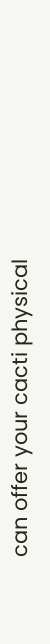can offer your cacti physical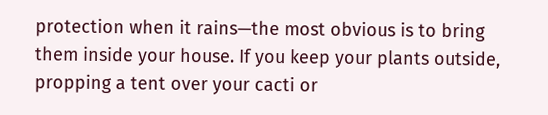protection when it rains—the most obvious is to bring them inside your house. If you keep your plants outside, propping a tent over your cacti or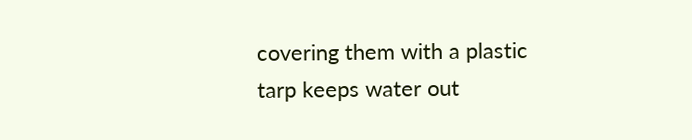covering them with a plastic tarp keeps water out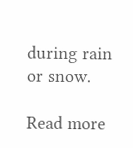during rain or snow.

Read more